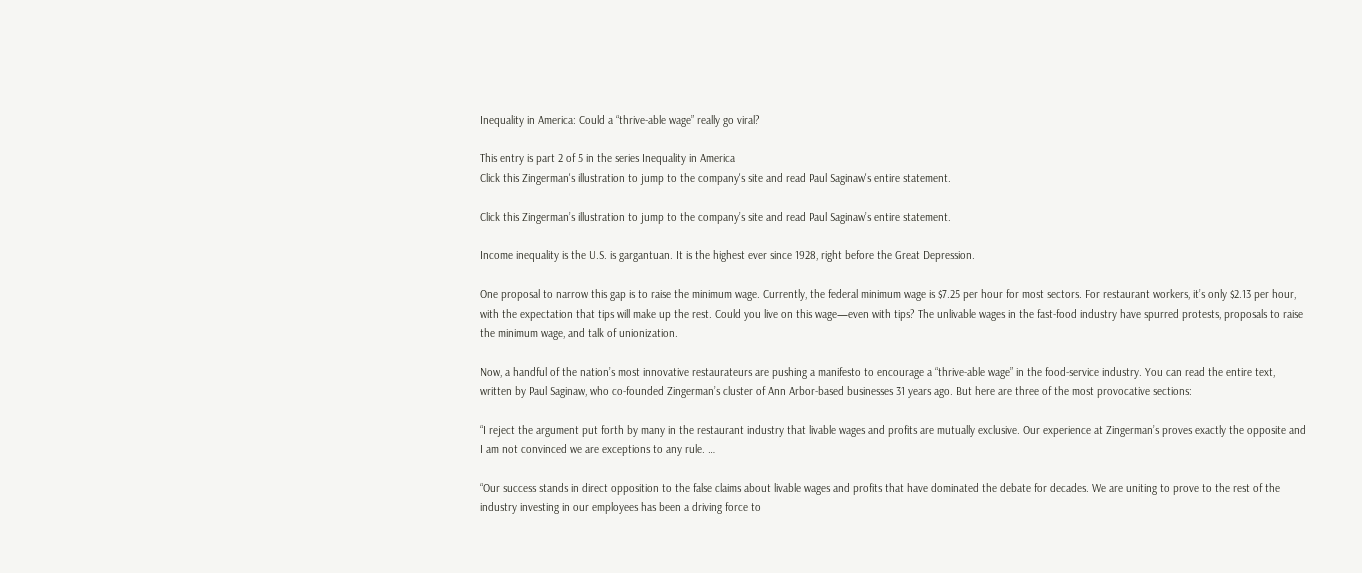Inequality in America: Could a “thrive-able wage” really go viral?

This entry is part 2 of 5 in the series Inequality in America
Click this Zingerman's illustration to jump to the company's site and read Paul Saginaw's entire statement.

Click this Zingerman’s illustration to jump to the company’s site and read Paul Saginaw’s entire statement.

Income inequality is the U.S. is gargantuan. It is the highest ever since 1928, right before the Great Depression.

One proposal to narrow this gap is to raise the minimum wage. Currently, the federal minimum wage is $7.25 per hour for most sectors. For restaurant workers, it’s only $2.13 per hour, with the expectation that tips will make up the rest. Could you live on this wage—even with tips? The unlivable wages in the fast-food industry have spurred protests, proposals to raise the minimum wage, and talk of unionization.

Now, a handful of the nation’s most innovative restaurateurs are pushing a manifesto to encourage a “thrive-able wage” in the food-service industry. You can read the entire text, written by Paul Saginaw, who co-founded Zingerman’s cluster of Ann Arbor-based businesses 31 years ago. But here are three of the most provocative sections:

“I reject the argument put forth by many in the restaurant industry that livable wages and profits are mutually exclusive. Our experience at Zingerman’s proves exactly the opposite and I am not convinced we are exceptions to any rule. …

“Our success stands in direct opposition to the false claims about livable wages and profits that have dominated the debate for decades. We are uniting to prove to the rest of the industry investing in our employees has been a driving force to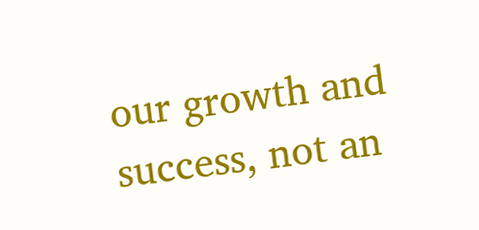our growth and success, not an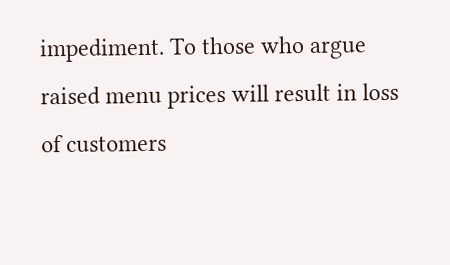impediment. To those who argue raised menu prices will result in loss of customers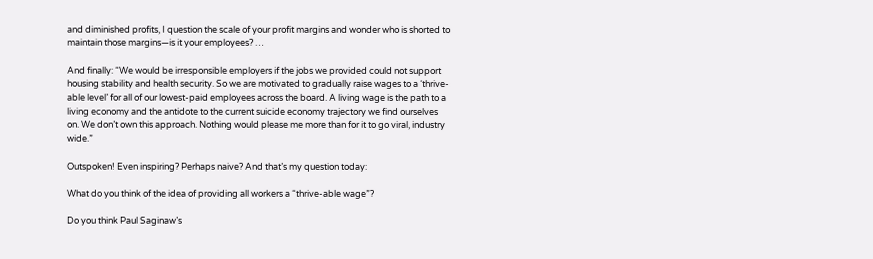and diminished profits, I question the scale of your profit margins and wonder who is shorted to maintain those margins—is it your employees? …

And finally: “We would be irresponsible employers if the jobs we provided could not support housing stability and health security. So we are motivated to gradually raise wages to a ‘thrive-able level’ for all of our lowest-paid employees across the board. A living wage is the path to a living economy and the antidote to the current suicide economy trajectory we find ourselves on. We don’t own this approach. Nothing would please me more than for it to go viral, industry wide.”

Outspoken! Even inspiring? Perhaps naive? And that’s my question today:

What do you think of the idea of providing all workers a “thrive-able wage”?

Do you think Paul Saginaw’s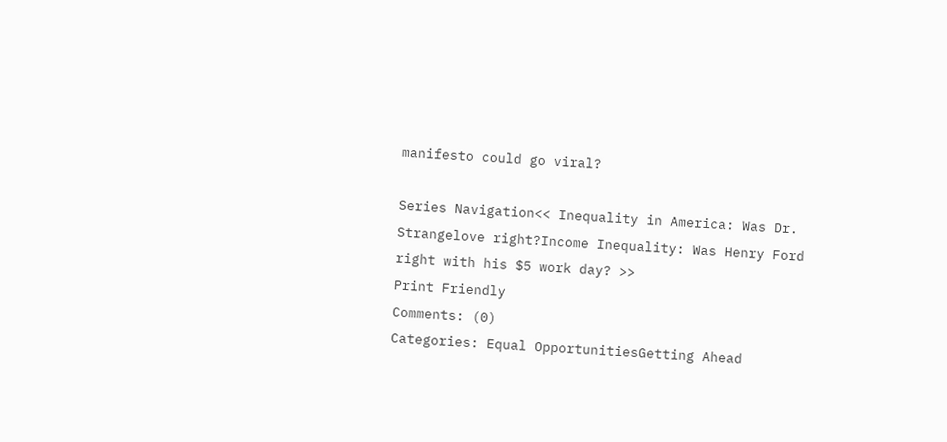manifesto could go viral?

Series Navigation<< Inequality in America: Was Dr. Strangelove right?Income Inequality: Was Henry Ford right with his $5 work day? >>
Print Friendly
Comments: (0)
Categories: Equal OpportunitiesGetting Ahead